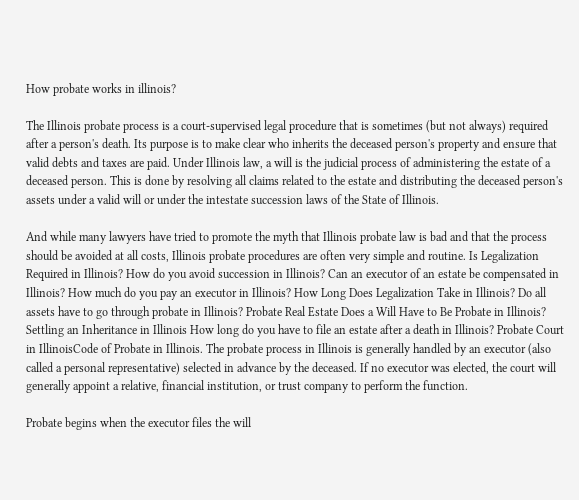How probate works in illinois?

The Illinois probate process is a court-supervised legal procedure that is sometimes (but not always) required after a person's death. Its purpose is to make clear who inherits the deceased person's property and ensure that valid debts and taxes are paid. Under Illinois law, a will is the judicial process of administering the estate of a deceased person. This is done by resolving all claims related to the estate and distributing the deceased person's assets under a valid will or under the intestate succession laws of the State of Illinois.

And while many lawyers have tried to promote the myth that Illinois probate law is bad and that the process should be avoided at all costs, Illinois probate procedures are often very simple and routine. Is Legalization Required in Illinois? How do you avoid succession in Illinois? Can an executor of an estate be compensated in Illinois? How much do you pay an executor in Illinois? How Long Does Legalization Take in Illinois? Do all assets have to go through probate in Illinois? Probate Real Estate Does a Will Have to Be Probate in Illinois? Settling an Inheritance in Illinois How long do you have to file an estate after a death in Illinois? Probate Court in IllinoisCode of Probate in Illinois. The probate process in Illinois is generally handled by an executor (also called a personal representative) selected in advance by the deceased. If no executor was elected, the court will generally appoint a relative, financial institution, or trust company to perform the function.

Probate begins when the executor files the will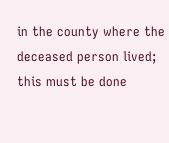in the county where the deceased person lived; this must be done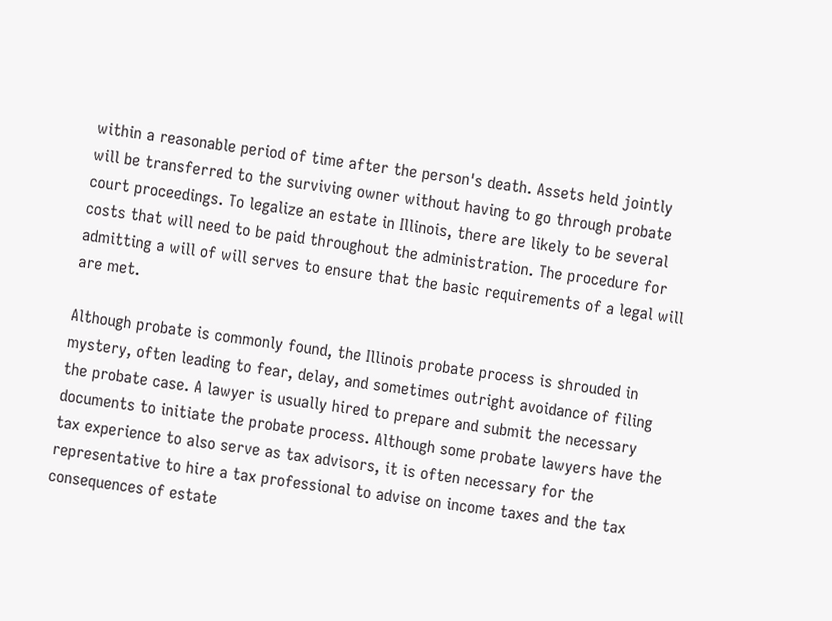within a reasonable period of time after the person's death. Assets held jointly will be transferred to the surviving owner without having to go through probate court proceedings. To legalize an estate in Illinois, there are likely to be several costs that will need to be paid throughout the administration. The procedure for admitting a will of will serves to ensure that the basic requirements of a legal will are met.

Although probate is commonly found, the Illinois probate process is shrouded in mystery, often leading to fear, delay, and sometimes outright avoidance of filing the probate case. A lawyer is usually hired to prepare and submit the necessary documents to initiate the probate process. Although some probate lawyers have the tax experience to also serve as tax advisors, it is often necessary for the representative to hire a tax professional to advise on income taxes and the tax consequences of estate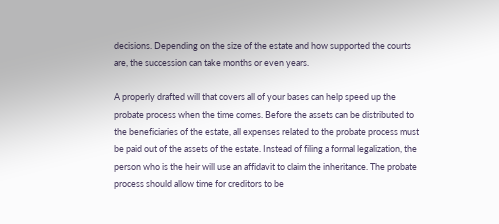decisions. Depending on the size of the estate and how supported the courts are, the succession can take months or even years.

A properly drafted will that covers all of your bases can help speed up the probate process when the time comes. Before the assets can be distributed to the beneficiaries of the estate, all expenses related to the probate process must be paid out of the assets of the estate. Instead of filing a formal legalization, the person who is the heir will use an affidavit to claim the inheritance. The probate process should allow time for creditors to be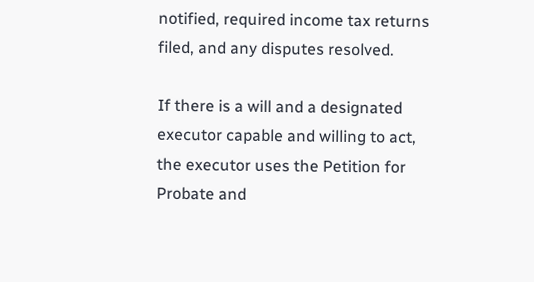notified, required income tax returns filed, and any disputes resolved.

If there is a will and a designated executor capable and willing to act, the executor uses the Petition for Probate and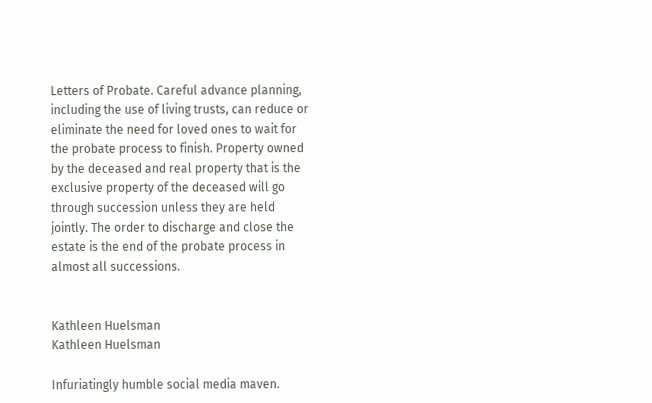Letters of Probate. Careful advance planning, including the use of living trusts, can reduce or eliminate the need for loved ones to wait for the probate process to finish. Property owned by the deceased and real property that is the exclusive property of the deceased will go through succession unless they are held jointly. The order to discharge and close the estate is the end of the probate process in almost all successions.


Kathleen Huelsman
Kathleen Huelsman

Infuriatingly humble social media maven.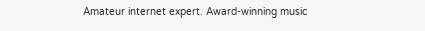Amateur internet expert. Award-winning music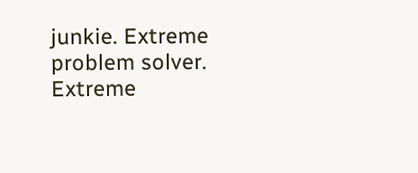junkie. Extreme problem solver. Extreme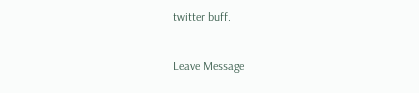twitter buff.

Leave Message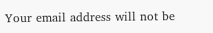Your email address will not be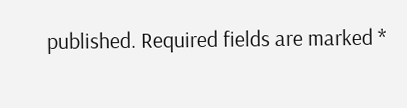published. Required fields are marked *